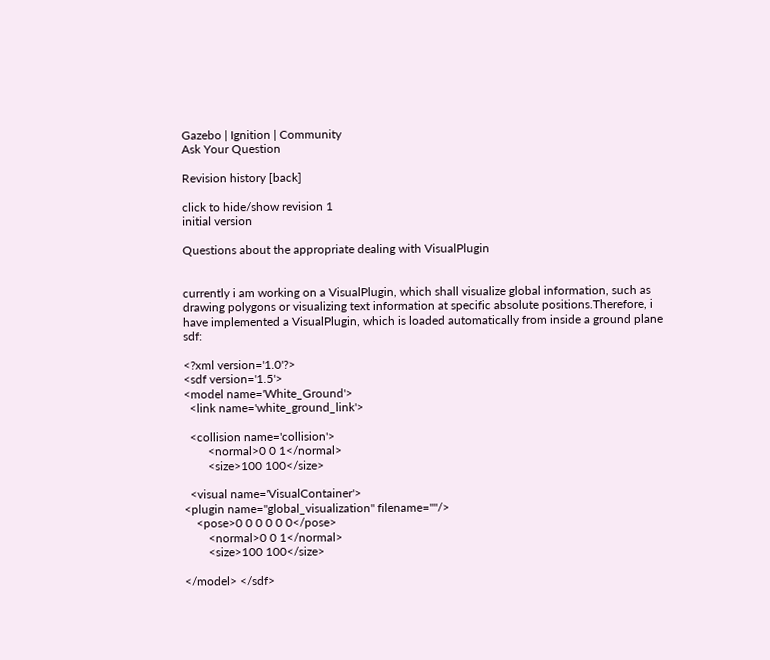Gazebo | Ignition | Community
Ask Your Question

Revision history [back]

click to hide/show revision 1
initial version

Questions about the appropriate dealing with VisualPlugin


currently i am working on a VisualPlugin, which shall visualize global information, such as drawing polygons or visualizing text information at specific absolute positions.Therefore, i have implemented a VisualPlugin, which is loaded automatically from inside a ground plane sdf:

<?xml version='1.0'?>
<sdf version='1.5'>
<model name='White_Ground'>
  <link name='white_ground_link'>

  <collision name='collision'>
        <normal>0 0 1</normal>
        <size>100 100</size>

  <visual name='VisualContainer'>
<plugin name="global_visualization" filename=""/>
    <pose>0 0 0 0 0 0</pose>
        <normal>0 0 1</normal>
        <size>100 100</size>

</model> </sdf>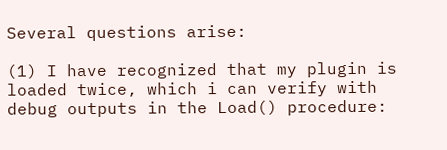Several questions arise:

(1) I have recognized that my plugin is loaded twice, which i can verify with debug outputs in the Load() procedure: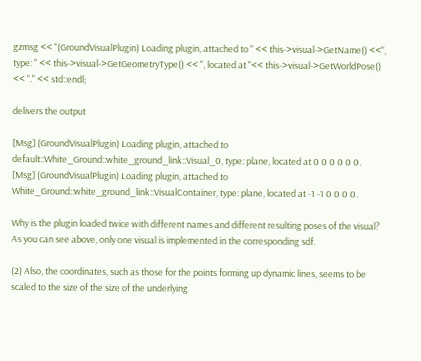gzmsg << "(GroundVisualPlugin) Loading plugin, attached to " << this->visual->GetName() <<", type: " << this->visual->GetGeometryType() << ", located at "<< this->visual->GetWorldPose() << "." << std::endl;

delivers the output

[Msg] (GroundVisualPlugin) Loading plugin, attached to default::White_Ground::white_ground_link::Visual_0, type: plane, located at 0 0 0 0 0 0.
[Msg] (GroundVisualPlugin) Loading plugin, attached to White_Ground::white_ground_link::VisualContainer, type: plane, located at -1 -1 0 0 0 0.

Why is the plugin loaded twice with different names and different resulting poses of the visual? As you can see above, only one visual is implemented in the corresponding sdf.

(2) Also, the coordinates, such as those for the points forming up dynamic lines, seems to be scaled to the size of the size of the underlying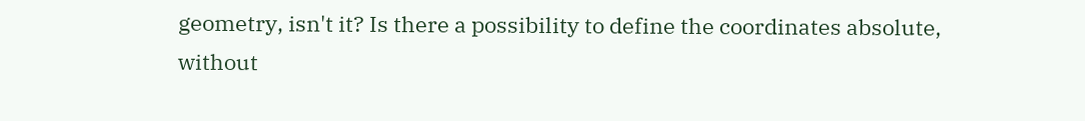geometry, isn't it? Is there a possibility to define the coordinates absolute, without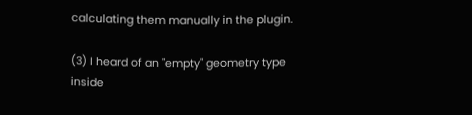calculating them manually in the plugin.

(3) I heard of an "empty" geometry type inside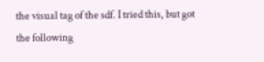the visual tag of the sdf. I tried this, but got the following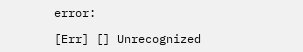error:

[Err] [] Unrecognized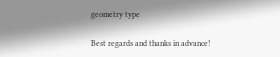geometry type

Best regards and thanks in advance!